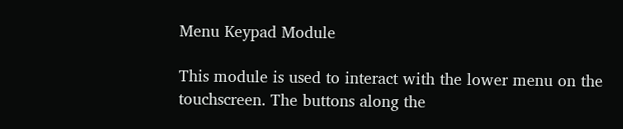Menu Keypad Module

This module is used to interact with the lower menu on the touchscreen. The buttons along the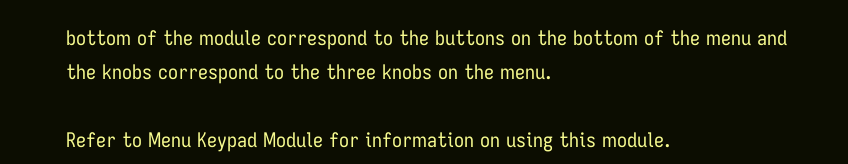bottom of the module correspond to the buttons on the bottom of the menu and the knobs correspond to the three knobs on the menu.

Refer to Menu Keypad Module for information on using this module.